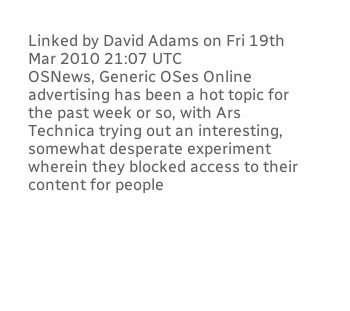Linked by David Adams on Fri 19th Mar 2010 21:07 UTC
OSNews, Generic OSes Online advertising has been a hot topic for the past week or so, with Ars Technica trying out an interesting, somewhat desperate experiment wherein they blocked access to their content for people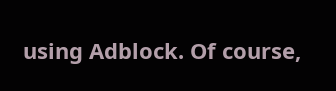using Adblock. Of course,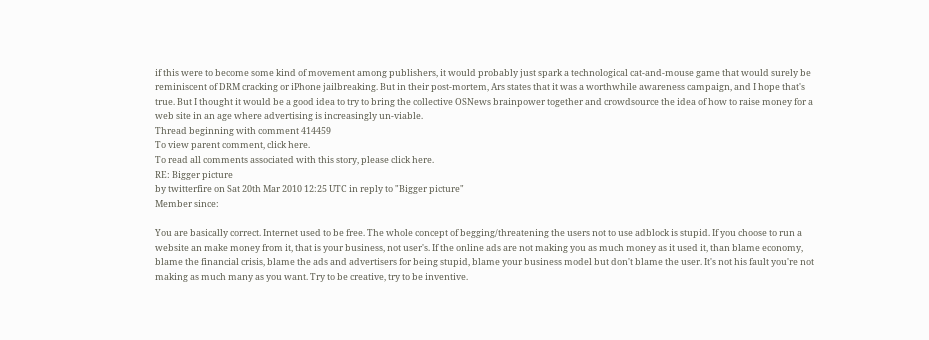if this were to become some kind of movement among publishers, it would probably just spark a technological cat-and-mouse game that would surely be reminiscent of DRM cracking or iPhone jailbreaking. But in their post-mortem, Ars states that it was a worthwhile awareness campaign, and I hope that's true. But I thought it would be a good idea to try to bring the collective OSNews brainpower together and crowdsource the idea of how to raise money for a web site in an age where advertising is increasingly un-viable.
Thread beginning with comment 414459
To view parent comment, click here.
To read all comments associated with this story, please click here.
RE: Bigger picture
by twitterfire on Sat 20th Mar 2010 12:25 UTC in reply to "Bigger picture"
Member since:

You are basically correct. Internet used to be free. The whole concept of begging/threatening the users not to use adblock is stupid. If you choose to run a website an make money from it, that is your business, not user's. If the online ads are not making you as much money as it used it, than blame economy, blame the financial crisis, blame the ads and advertisers for being stupid, blame your business model but don't blame the user. It's not his fault you're not making as much many as you want. Try to be creative, try to be inventive.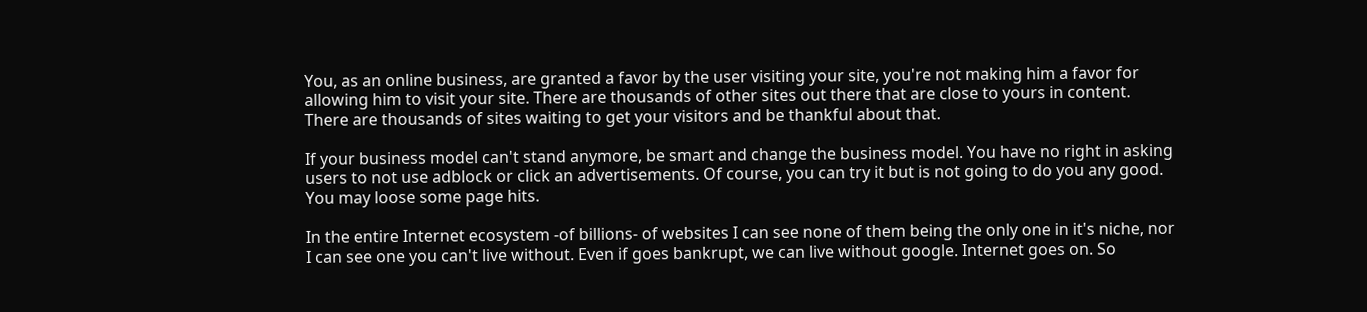You, as an online business, are granted a favor by the user visiting your site, you're not making him a favor for allowing him to visit your site. There are thousands of other sites out there that are close to yours in content. There are thousands of sites waiting to get your visitors and be thankful about that.

If your business model can't stand anymore, be smart and change the business model. You have no right in asking users to not use adblock or click an advertisements. Of course, you can try it but is not going to do you any good. You may loose some page hits.

In the entire Internet ecosystem -of billions- of websites I can see none of them being the only one in it's niche, nor I can see one you can't live without. Even if goes bankrupt, we can live without google. Internet goes on. So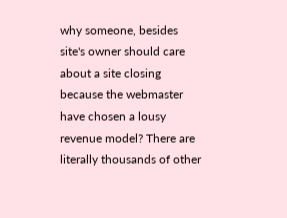why someone, besides site's owner should care about a site closing because the webmaster have chosen a lousy revenue model? There are literally thousands of other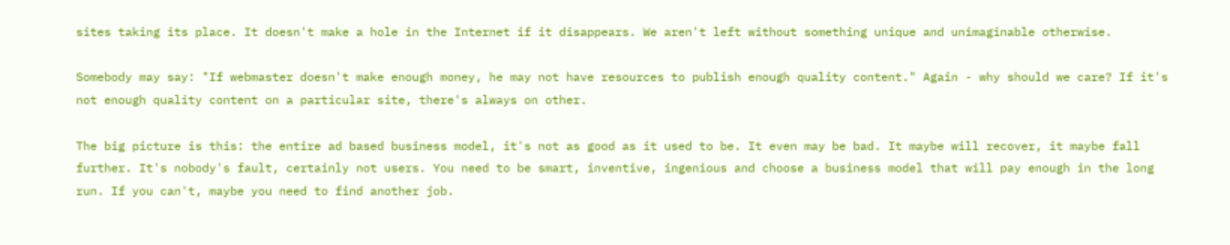sites taking its place. It doesn't make a hole in the Internet if it disappears. We aren't left without something unique and unimaginable otherwise.

Somebody may say: "If webmaster doesn't make enough money, he may not have resources to publish enough quality content." Again - why should we care? If it's not enough quality content on a particular site, there's always on other.

The big picture is this: the entire ad based business model, it's not as good as it used to be. It even may be bad. It maybe will recover, it maybe fall further. It's nobody's fault, certainly not users. You need to be smart, inventive, ingenious and choose a business model that will pay enough in the long run. If you can't, maybe you need to find another job.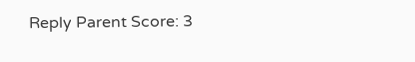Reply Parent Score: 3